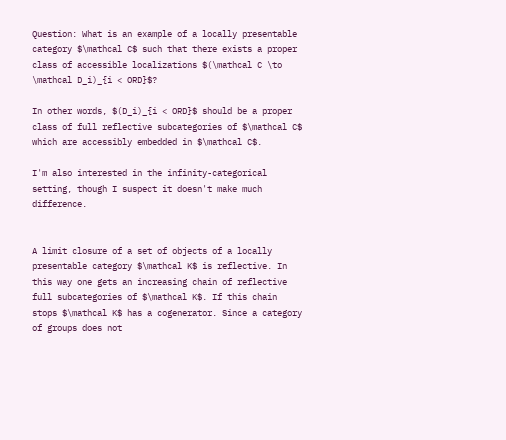Question: What is an example of a locally presentable category $\mathcal C$ such that there exists a proper class of accessible localizations $(\mathcal C \to \mathcal D_i)_{i < ORD}$?

In other words, $(D_i)_{i < ORD}$ should be a proper class of full reflective subcategories of $\mathcal C$ which are accessibly embedded in $\mathcal C$.

I'm also interested in the infinity-categorical setting, though I suspect it doesn't make much difference.


A limit closure of a set of objects of a locally presentable category $\mathcal K$ is reflective. In this way one gets an increasing chain of reflective full subcategories of $\mathcal K$. If this chain stops $\mathcal K$ has a cogenerator. Since a category of groups does not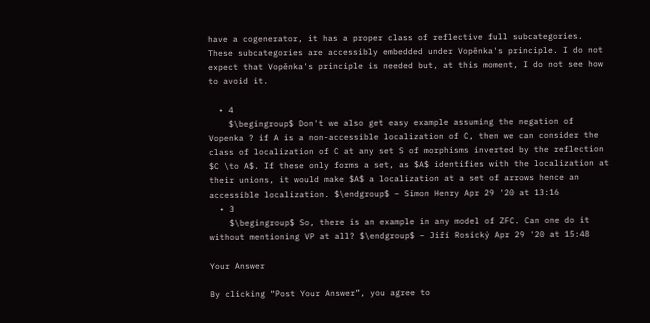have a cogenerator, it has a proper class of reflective full subcategories. These subcategories are accessibly embedded under Vopěnka's principle. I do not expect that Vopěnka's principle is needed but, at this moment, I do not see how to avoid it.

  • 4
    $\begingroup$ Don't we also get easy example assuming the negation of Vopenka ? if A is a non-accessible localization of C, then we can consider the class of localization of C at any set S of morphisms inverted by the reflection $C \to A$. If these only forms a set, as $A$ identifies with the localization at their unions, it would make $A$ a localization at a set of arrows hence an accessible localization. $\endgroup$ – Simon Henry Apr 29 '20 at 13:16
  • 3
    $\begingroup$ So, there is an example in any model of ZFC. Can one do it without mentioning VP at all? $\endgroup$ – Jiří Rosický Apr 29 '20 at 15:48

Your Answer

By clicking “Post Your Answer”, you agree to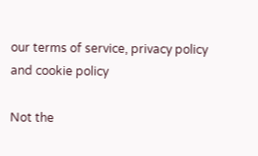our terms of service, privacy policy and cookie policy

Not the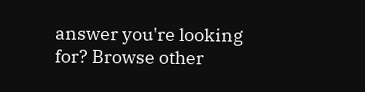answer you're looking for? Browse other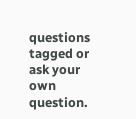questions tagged or ask your own question.